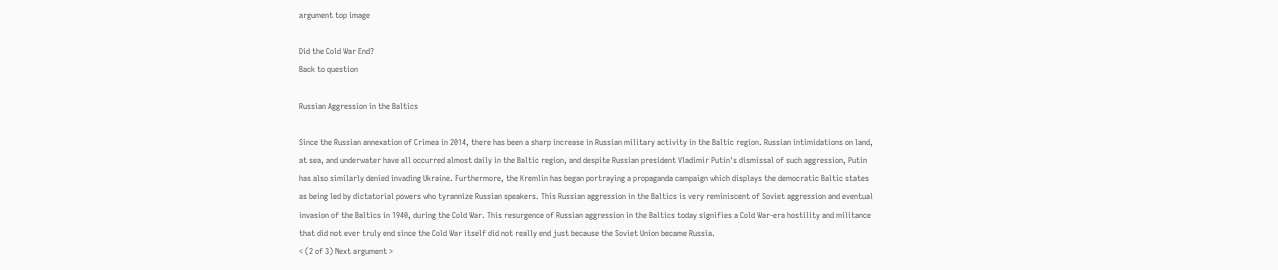argument top image

Did the Cold War End?
Back to question

Russian Aggression in the Baltics

Since the Russian annexation of Crimea in 2014, there has been a sharp increase in Russian military activity in the Baltic region. Russian intimidations on land, at sea, and underwater have all occurred almost daily in the Baltic region, and despite Russian president Vladimir Putin's dismissal of such aggression, Putin has also similarly denied invading Ukraine. Furthermore, the Kremlin has began portraying a propaganda campaign which displays the democratic Baltic states as being led by dictatorial powers who tyrannize Russian speakers. This Russian aggression in the Baltics is very reminiscent of Soviet aggression and eventual invasion of the Baltics in 1940, during the Cold War. This resurgence of Russian aggression in the Baltics today signifies a Cold War-era hostility and militance that did not ever truly end since the Cold War itself did not really end just because the Soviet Union became Russia.
< (2 of 3) Next argument >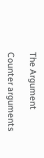The Argument

Counter arguments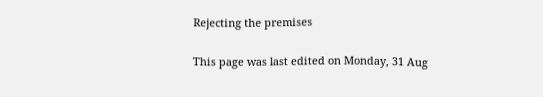Rejecting the premises


This page was last edited on Monday, 31 Aug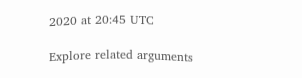2020 at 20:45 UTC

Explore related arguments